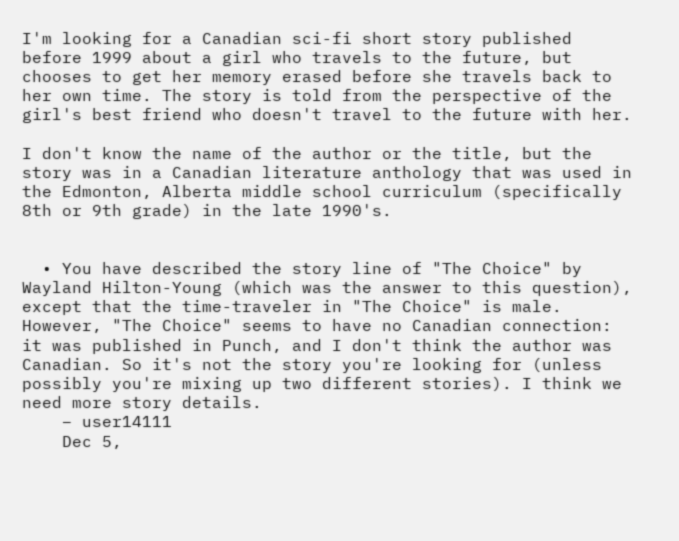I'm looking for a Canadian sci-fi short story published before 1999 about a girl who travels to the future, but chooses to get her memory erased before she travels back to her own time. The story is told from the perspective of the girl's best friend who doesn't travel to the future with her.

I don't know the name of the author or the title, but the story was in a Canadian literature anthology that was used in the Edmonton, Alberta middle school curriculum (specifically 8th or 9th grade) in the late 1990's.


  • You have described the story line of "The Choice" by Wayland Hilton-Young (which was the answer to this question), except that the time-traveler in "The Choice" is male. However, "The Choice" seems to have no Canadian connection: it was published in Punch, and I don't think the author was Canadian. So it's not the story you're looking for (unless possibly you're mixing up two different stories). I think we need more story details.
    – user14111
    Dec 5,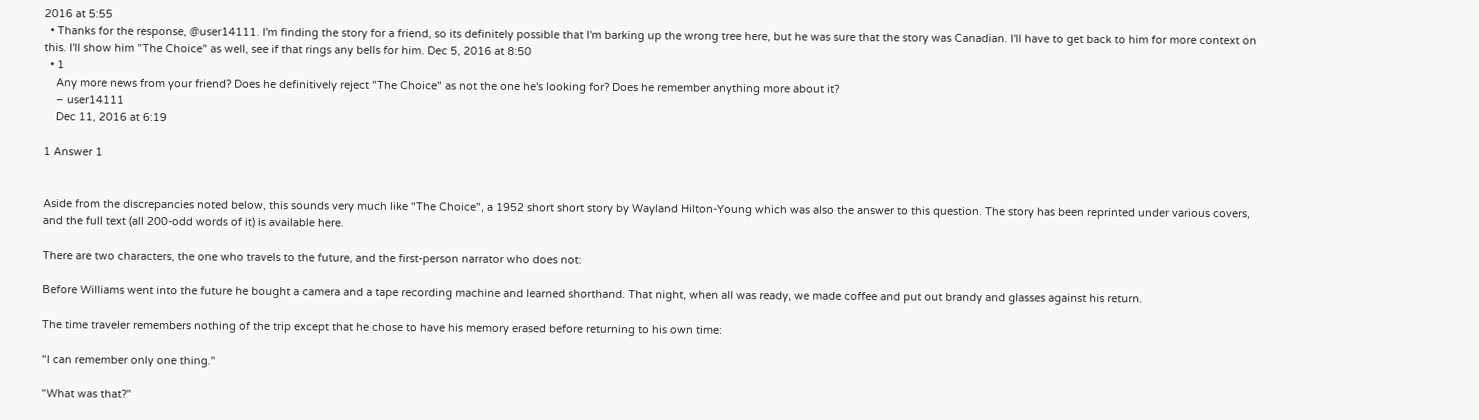2016 at 5:55
  • Thanks for the response, @user14111. I'm finding the story for a friend, so its definitely possible that I'm barking up the wrong tree here, but he was sure that the story was Canadian. I'll have to get back to him for more context on this. I'll show him "The Choice" as well, see if that rings any bells for him. Dec 5, 2016 at 8:50
  • 1
    Any more news from your friend? Does he definitively reject "The Choice" as not the one he's looking for? Does he remember anything more about it?
    – user14111
    Dec 11, 2016 at 6:19

1 Answer 1


Aside from the discrepancies noted below, this sounds very much like "The Choice", a 1952 short short story by Wayland Hilton-Young which was also the answer to this question. The story has been reprinted under various covers, and the full text (all 200-odd words of it) is available here.

There are two characters, the one who travels to the future, and the first-person narrator who does not:

Before Williams went into the future he bought a camera and a tape recording machine and learned shorthand. That night, when all was ready, we made coffee and put out brandy and glasses against his return.

The time traveler remembers nothing of the trip except that he chose to have his memory erased before returning to his own time:

"I can remember only one thing."

"What was that?"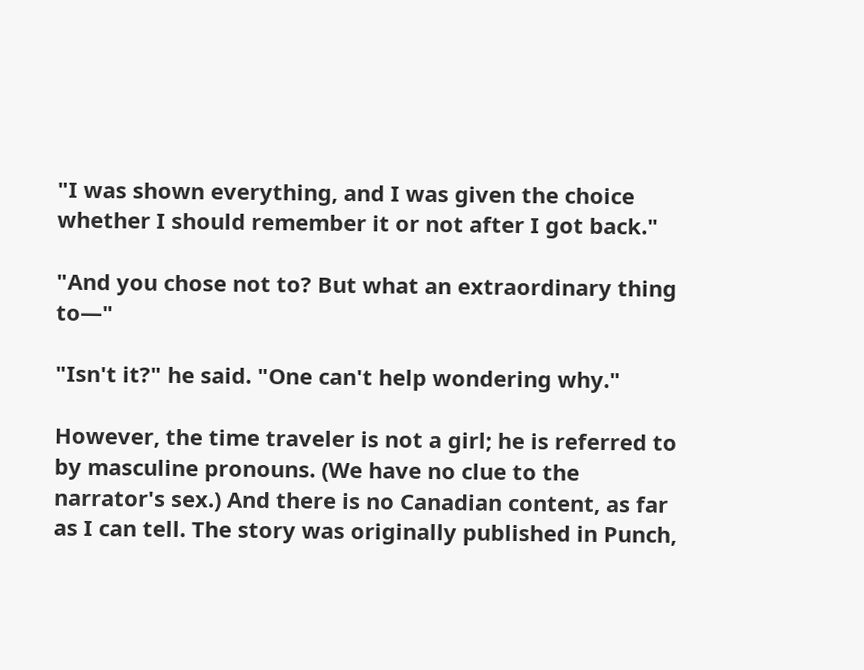"I was shown everything, and I was given the choice whether I should remember it or not after I got back."

"And you chose not to? But what an extraordinary thing to—"

"Isn't it?" he said. "One can't help wondering why."

However, the time traveler is not a girl; he is referred to by masculine pronouns. (We have no clue to the narrator's sex.) And there is no Canadian content, as far as I can tell. The story was originally published in Punch,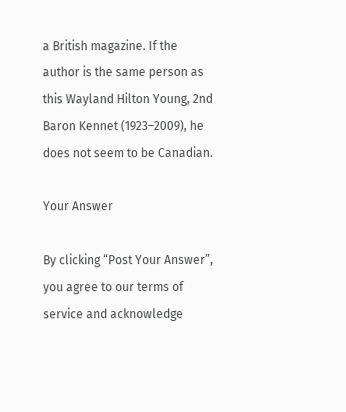a British magazine. If the author is the same person as this Wayland Hilton Young, 2nd Baron Kennet (1923–2009), he does not seem to be Canadian.

Your Answer

By clicking “Post Your Answer”, you agree to our terms of service and acknowledge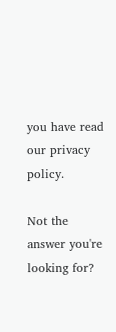you have read our privacy policy.

Not the answer you're looking for?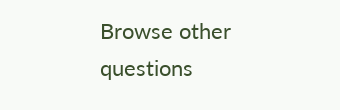Browse other questions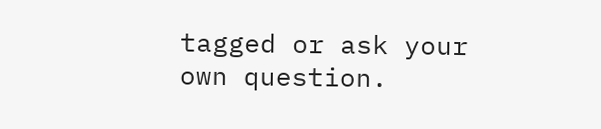tagged or ask your own question.